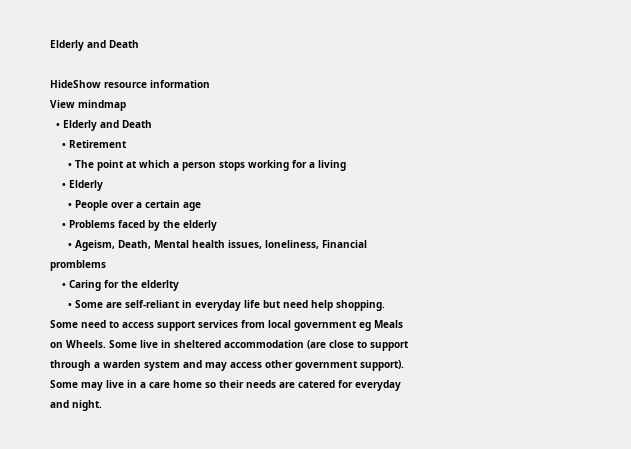Elderly and Death

HideShow resource information
View mindmap
  • Elderly and Death
    • Retirement
      • The point at which a person stops working for a living
    • Elderly
      • People over a certain age
    • Problems faced by the elderly
      • Ageism, Death, Mental health issues, loneliness, Financial promblems
    • Caring for the elderlty
      • Some are self-reliant in everyday life but need help shopping. Some need to access support services from local government eg Meals on Wheels. Some live in sheltered accommodation (are close to support through a warden system and may access other government support). Some may live in a care home so their needs are catered for everyday and night.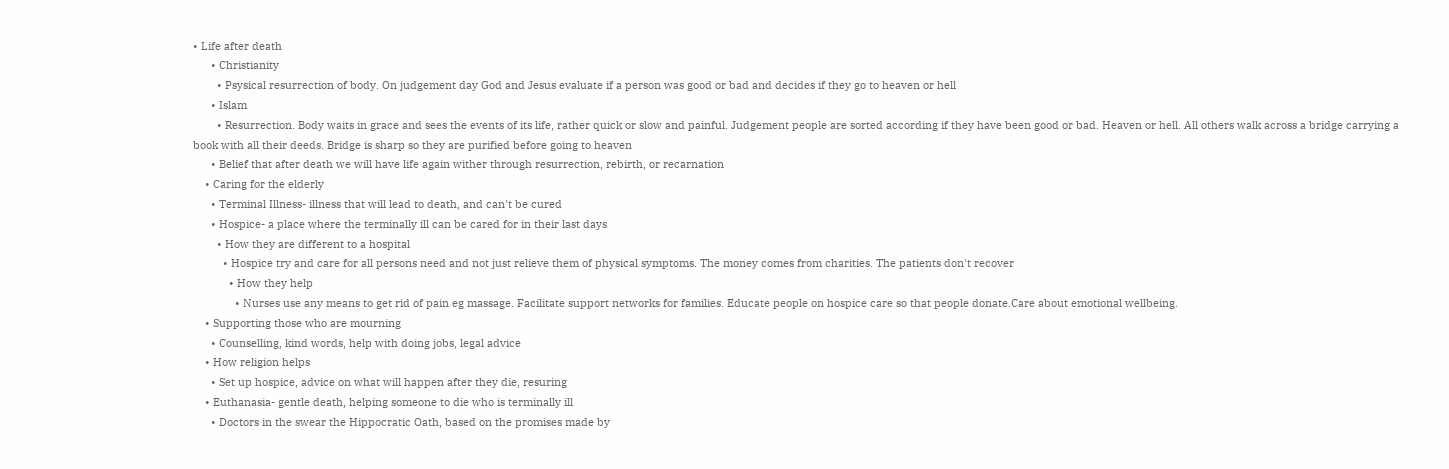• Life after death
      • Christianity
        • Psysical resurrection of body. On judgement day God and Jesus evaluate if a person was good or bad and decides if they go to heaven or hell
      • Islam
        • Resurrection. Body waits in grace and sees the events of its life, rather quick or slow and painful. Judgement people are sorted according if they have been good or bad. Heaven or hell. All others walk across a bridge carrying a book with all their deeds. Bridge is sharp so they are purified before going to heaven
      • Belief that after death we will have life again wither through resurrection, rebirth, or recarnation
    • Caring for the elderly
      • Terminal Illness- illness that will lead to death, and can't be cured
      • Hospice- a place where the terminally ill can be cared for in their last days
        • How they are different to a hospital
          • Hospice try and care for all persons need and not just relieve them of physical symptoms. The money comes from charities. The patients don't recover
            • How they help
              • Nurses use any means to get rid of pain eg massage. Facilitate support networks for families. Educate people on hospice care so that people donate.Care about emotional wellbeing.
    • Supporting those who are mourning
      • Counselling, kind words, help with doing jobs, legal advice
    • How religion helps
      • Set up hospice, advice on what will happen after they die, resuring
    • Euthanasia- gentle death, helping someone to die who is terminally ill
      • Doctors in the swear the Hippocratic Oath, based on the promises made by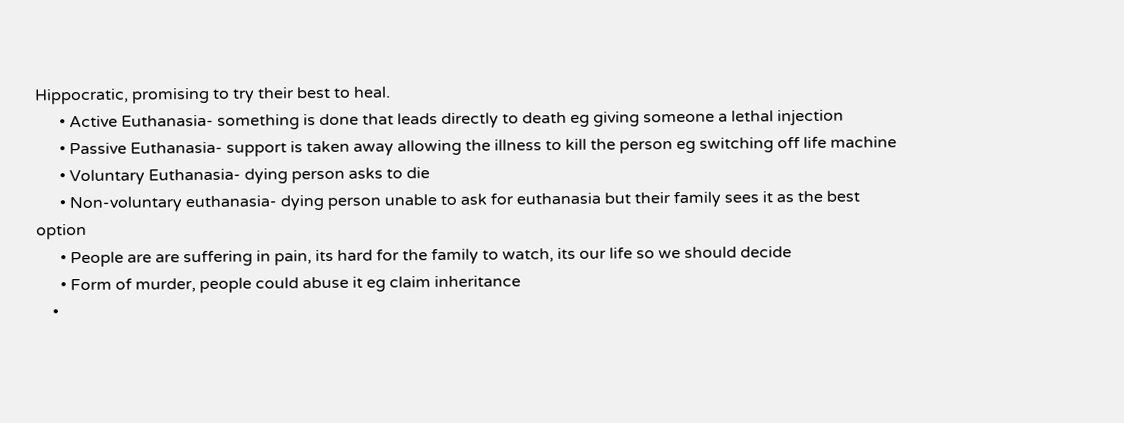Hippocratic, promising to try their best to heal.
      • Active Euthanasia- something is done that leads directly to death eg giving someone a lethal injection
      • Passive Euthanasia- support is taken away allowing the illness to kill the person eg switching off life machine
      • Voluntary Euthanasia- dying person asks to die
      • Non-voluntary euthanasia- dying person unable to ask for euthanasia but their family sees it as the best option
      • People are are suffering in pain, its hard for the family to watch, its our life so we should decide
      • Form of murder, people could abuse it eg claim inheritance
    •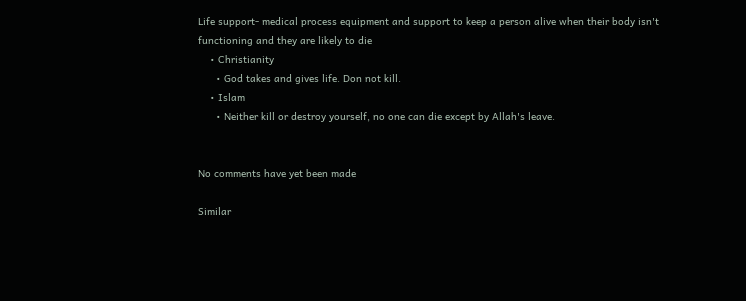Life support- medical process equipment and support to keep a person alive when their body isn't functioning and they are likely to die
    • Christianity
      • God takes and gives life. Don not kill.
    • Islam
      • Neither kill or destroy yourself, no one can die except by Allah's leave.


No comments have yet been made

Similar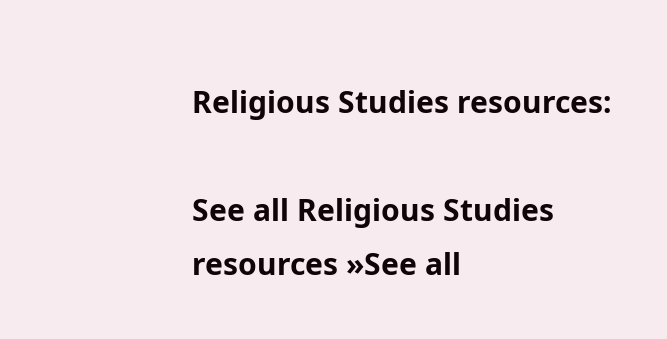Religious Studies resources:

See all Religious Studies resources »See all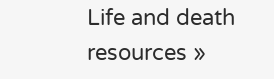Life and death resources »